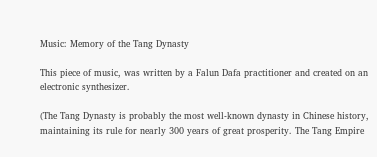Music: Memory of the Tang Dynasty

This piece of music, was written by a Falun Dafa practitioner and created on an electronic synthesizer.

(The Tang Dynasty is probably the most well-known dynasty in Chinese history, maintaining its rule for nearly 300 years of great prosperity. The Tang Empire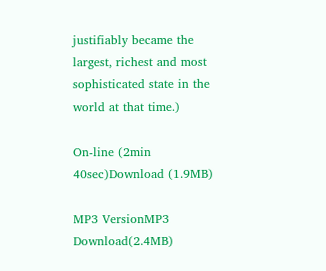justifiably became the largest, richest and most sophisticated state in the world at that time.)

On-line (2min 40sec)Download (1.9MB)

MP3 VersionMP3 Download(2.4MB)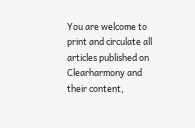You are welcome to print and circulate all articles published on Clearharmony and their content,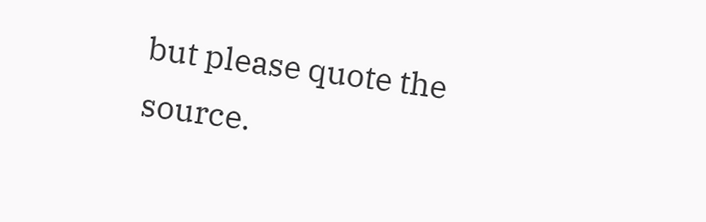but please quote the source.